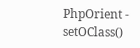PhpOrient - setOClass()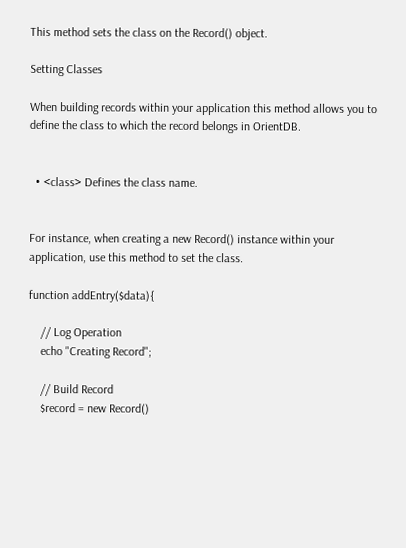This method sets the class on the Record() object.

Setting Classes

When building records within your application this method allows you to define the class to which the record belongs in OrientDB.


  • <class> Defines the class name.


For instance, when creating a new Record() instance within your application, use this method to set the class.

function addEntry($data){

    // Log Operation
    echo "Creating Record";

    // Build Record
    $record = new Record()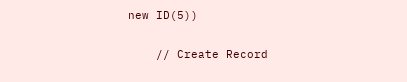new ID(5))

    // Create Record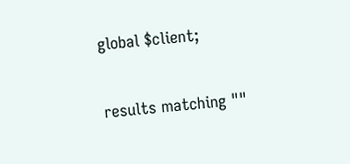global $client;

results matching ""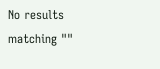No results matching ""